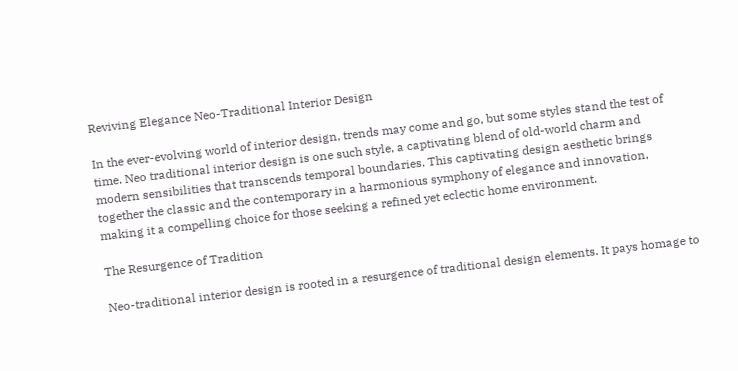Reviving Elegance Neo-Traditional Interior Design

In the ever-evolving world of interior design, trends may come and go, but some styles stand the test of time. Neo traditional interior design is one such style, a captivating blend of old-world charm and modern sensibilities that transcends temporal boundaries. This captivating design aesthetic brings together the classic and the contemporary in a harmonious symphony of elegance and innovation, making it a compelling choice for those seeking a refined yet eclectic home environment.

The Resurgence of Tradition

Neo-traditional interior design is rooted in a resurgence of traditional design elements. It pays homage to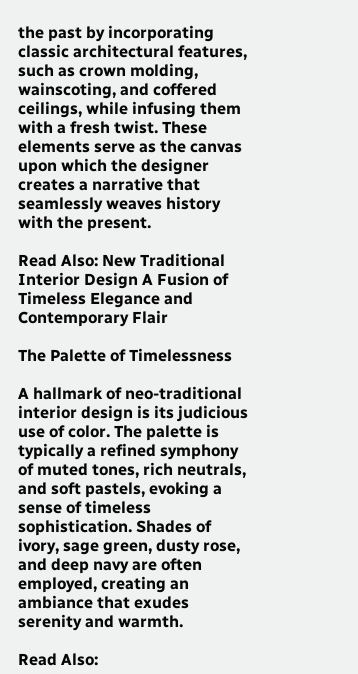the past by incorporating classic architectural features, such as crown molding, wainscoting, and coffered ceilings, while infusing them with a fresh twist. These elements serve as the canvas upon which the designer creates a narrative that seamlessly weaves history with the present.

Read Also: New Traditional Interior Design A Fusion of Timeless Elegance and Contemporary Flair

The Palette of Timelessness

A hallmark of neo-traditional interior design is its judicious use of color. The palette is typically a refined symphony of muted tones, rich neutrals, and soft pastels, evoking a sense of timeless sophistication. Shades of ivory, sage green, dusty rose, and deep navy are often employed, creating an ambiance that exudes serenity and warmth.

Read Also: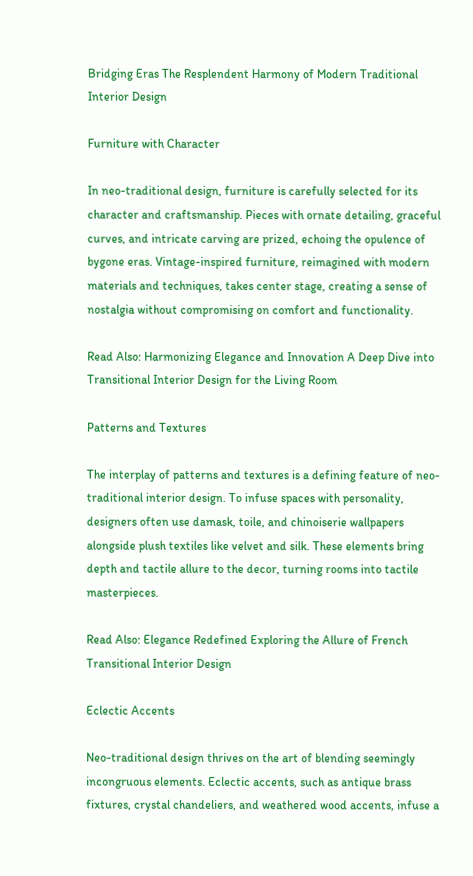Bridging Eras The Resplendent Harmony of Modern Traditional Interior Design

Furniture with Character

In neo-traditional design, furniture is carefully selected for its character and craftsmanship. Pieces with ornate detailing, graceful curves, and intricate carving are prized, echoing the opulence of bygone eras. Vintage-inspired furniture, reimagined with modern materials and techniques, takes center stage, creating a sense of nostalgia without compromising on comfort and functionality.

Read Also: Harmonizing Elegance and Innovation A Deep Dive into Transitional Interior Design for the Living Room

Patterns and Textures

The interplay of patterns and textures is a defining feature of neo-traditional interior design. To infuse spaces with personality, designers often use damask, toile, and chinoiserie wallpapers alongside plush textiles like velvet and silk. These elements bring depth and tactile allure to the decor, turning rooms into tactile masterpieces.

Read Also: Elegance Redefined Exploring the Allure of French Transitional Interior Design

Eclectic Accents

Neo-traditional design thrives on the art of blending seemingly incongruous elements. Eclectic accents, such as antique brass fixtures, crystal chandeliers, and weathered wood accents, infuse a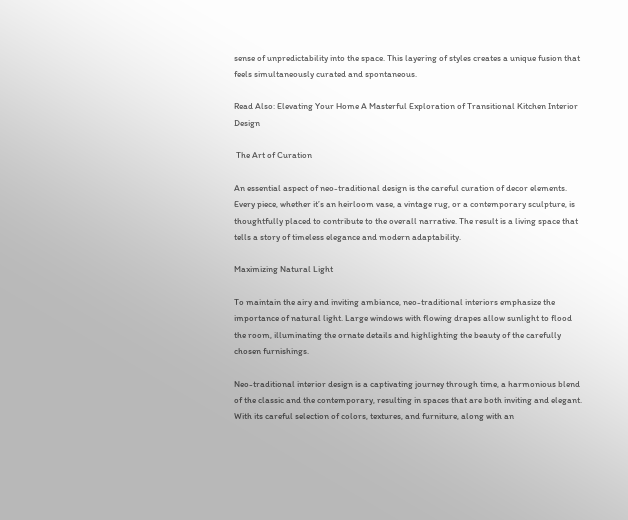sense of unpredictability into the space. This layering of styles creates a unique fusion that feels simultaneously curated and spontaneous.

Read Also: Elevating Your Home A Masterful Exploration of Transitional Kitchen Interior Design

 The Art of Curation

An essential aspect of neo-traditional design is the careful curation of decor elements. Every piece, whether it’s an heirloom vase, a vintage rug, or a contemporary sculpture, is thoughtfully placed to contribute to the overall narrative. The result is a living space that tells a story of timeless elegance and modern adaptability.

Maximizing Natural Light

To maintain the airy and inviting ambiance, neo-traditional interiors emphasize the importance of natural light. Large windows with flowing drapes allow sunlight to flood the room, illuminating the ornate details and highlighting the beauty of the carefully chosen furnishings.

Neo-traditional interior design is a captivating journey through time, a harmonious blend of the classic and the contemporary, resulting in spaces that are both inviting and elegant. With its careful selection of colors, textures, and furniture, along with an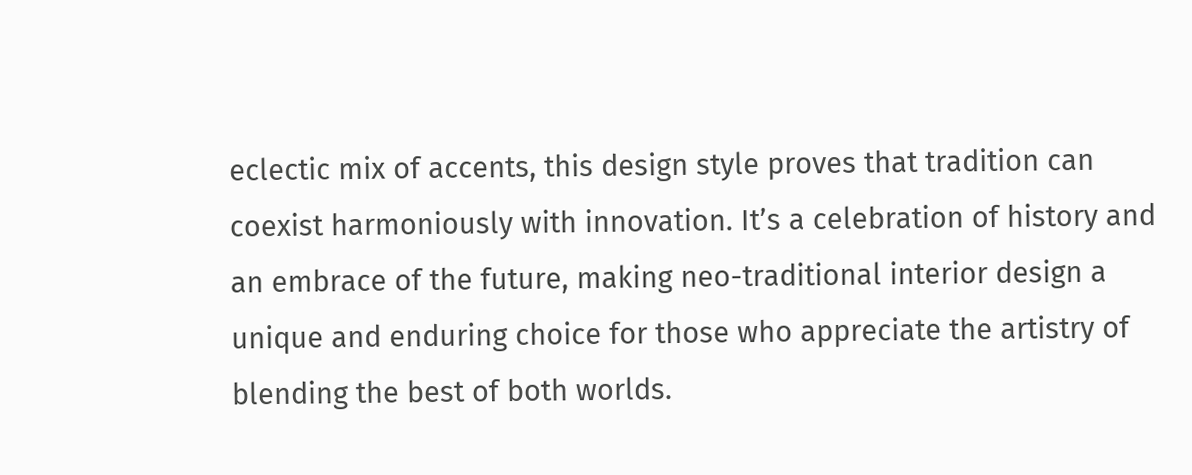eclectic mix of accents, this design style proves that tradition can coexist harmoniously with innovation. It’s a celebration of history and an embrace of the future, making neo-traditional interior design a unique and enduring choice for those who appreciate the artistry of blending the best of both worlds.